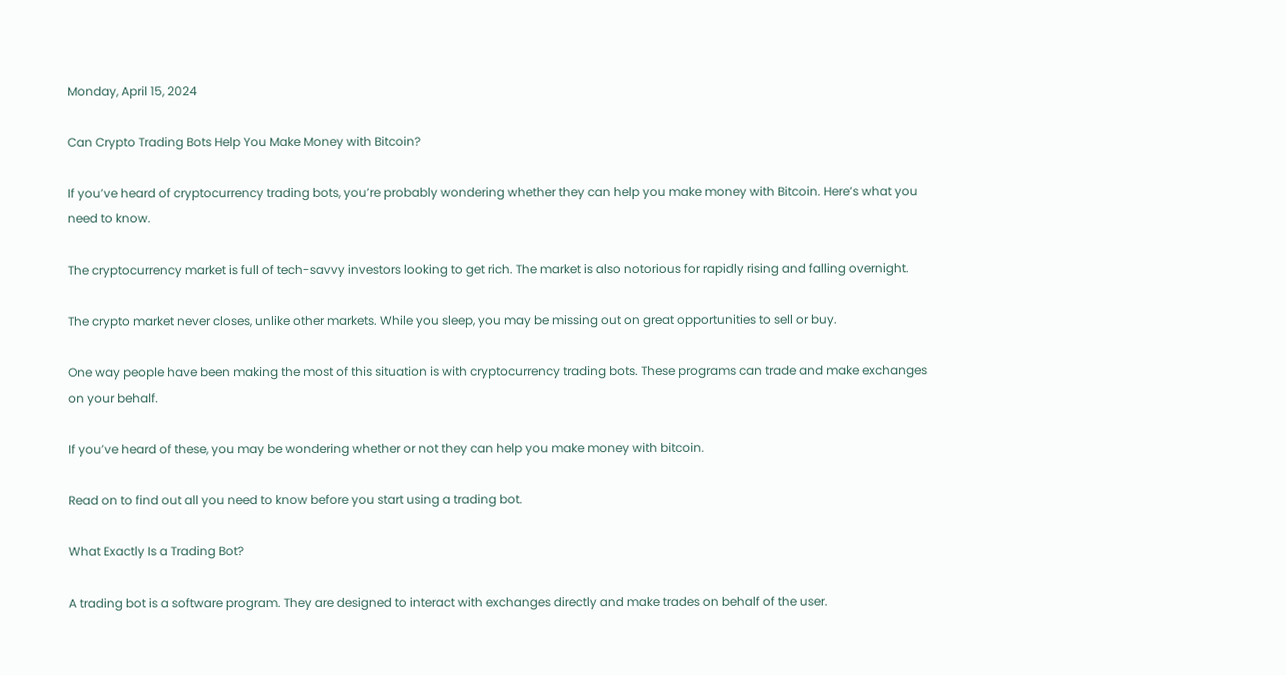Monday, April 15, 2024

Can Crypto Trading Bots Help You Make Money with Bitcoin?

If you’ve heard of cryptocurrency trading bots, you’re probably wondering whether they can help you make money with Bitcoin. Here’s what you need to know.

The cryptocurrency market is full of tech-savvy investors looking to get rich. The market is also notorious for rapidly rising and falling overnight.

The crypto market never closes, unlike other markets. While you sleep, you may be missing out on great opportunities to sell or buy.

One way people have been making the most of this situation is with cryptocurrency trading bots. These programs can trade and make exchanges on your behalf.

If you’ve heard of these, you may be wondering whether or not they can help you make money with bitcoin.

Read on to find out all you need to know before you start using a trading bot.

What Exactly Is a Trading Bot?

A trading bot is a software program. They are designed to interact with exchanges directly and make trades on behalf of the user.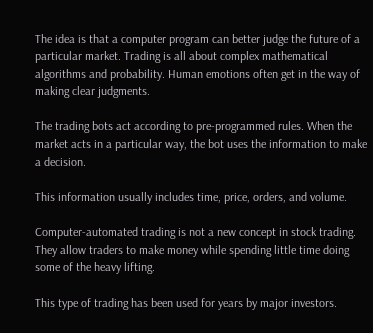The idea is that a computer program can better judge the future of a particular market. Trading is all about complex mathematical algorithms and probability. Human emotions often get in the way of making clear judgments.

The trading bots act according to pre-programmed rules. When the market acts in a particular way, the bot uses the information to make a decision.

This information usually includes time, price, orders, and volume.

Computer-automated trading is not a new concept in stock trading. They allow traders to make money while spending little time doing some of the heavy lifting.

This type of trading has been used for years by major investors.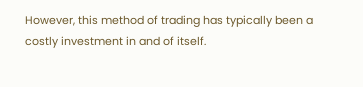However, this method of trading has typically been a costly investment in and of itself.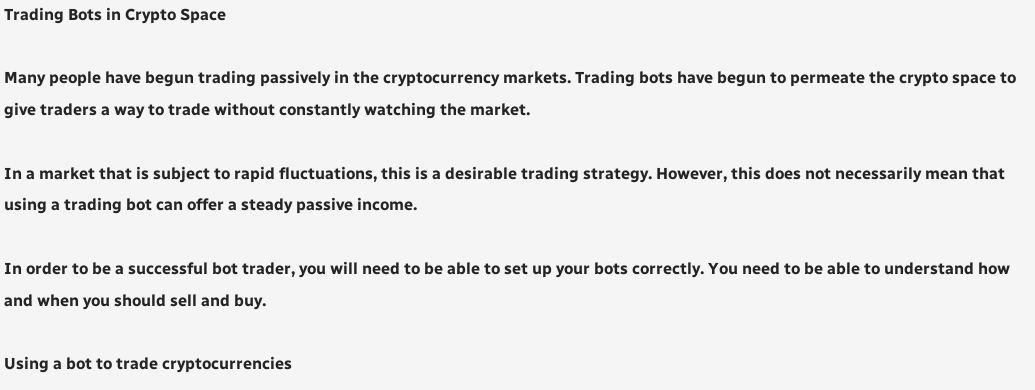Trading Bots in Crypto Space

Many people have begun trading passively in the cryptocurrency markets. Trading bots have begun to permeate the crypto space to give traders a way to trade without constantly watching the market.

In a market that is subject to rapid fluctuations, this is a desirable trading strategy. However, this does not necessarily mean that using a trading bot can offer a steady passive income.

In order to be a successful bot trader, you will need to be able to set up your bots correctly. You need to be able to understand how and when you should sell and buy.

Using a bot to trade cryptocurrencies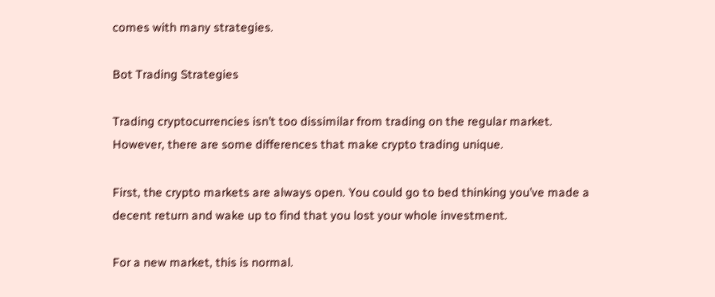comes with many strategies.

Bot Trading Strategies

Trading cryptocurrencies isn’t too dissimilar from trading on the regular market. However, there are some differences that make crypto trading unique.

First, the crypto markets are always open. You could go to bed thinking you’ve made a decent return and wake up to find that you lost your whole investment.

For a new market, this is normal.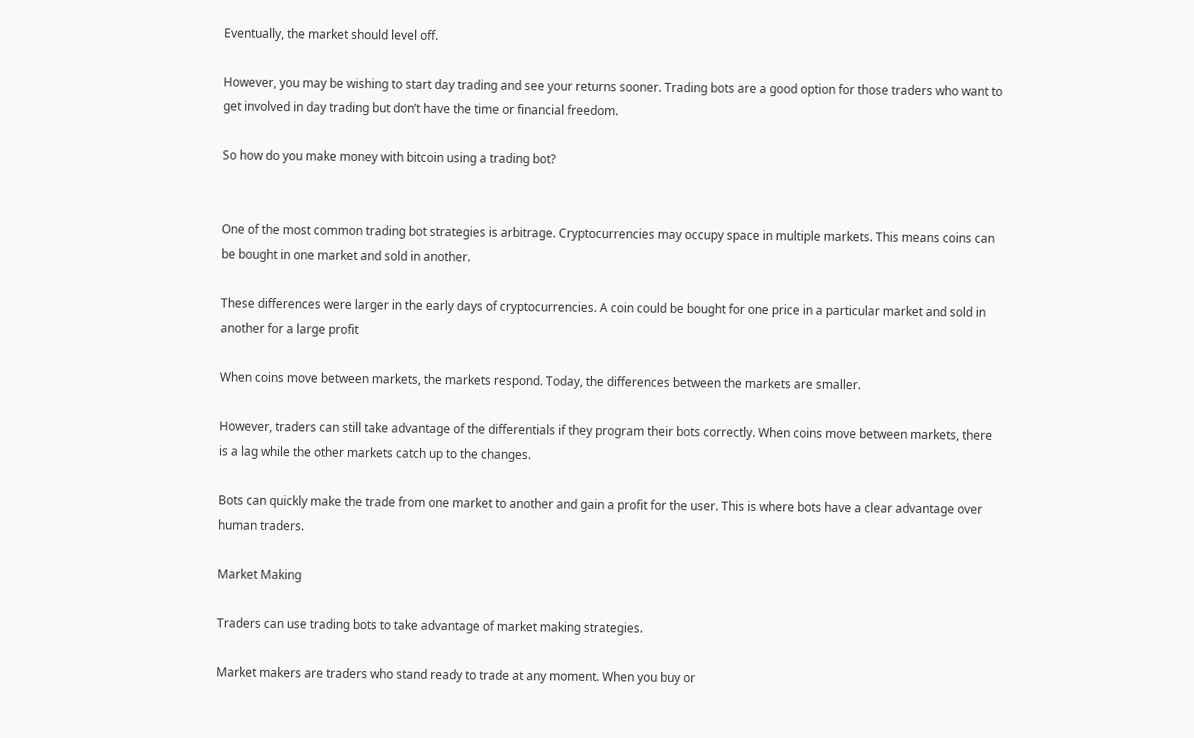Eventually, the market should level off.

However, you may be wishing to start day trading and see your returns sooner. Trading bots are a good option for those traders who want to get involved in day trading but don’t have the time or financial freedom.

So how do you make money with bitcoin using a trading bot?


One of the most common trading bot strategies is arbitrage. Cryptocurrencies may occupy space in multiple markets. This means coins can be bought in one market and sold in another.

These differences were larger in the early days of cryptocurrencies. A coin could be bought for one price in a particular market and sold in another for a large profit

When coins move between markets, the markets respond. Today, the differences between the markets are smaller.

However, traders can still take advantage of the differentials if they program their bots correctly. When coins move between markets, there is a lag while the other markets catch up to the changes.

Bots can quickly make the trade from one market to another and gain a profit for the user. This is where bots have a clear advantage over human traders.

Market Making

Traders can use trading bots to take advantage of market making strategies.

Market makers are traders who stand ready to trade at any moment. When you buy or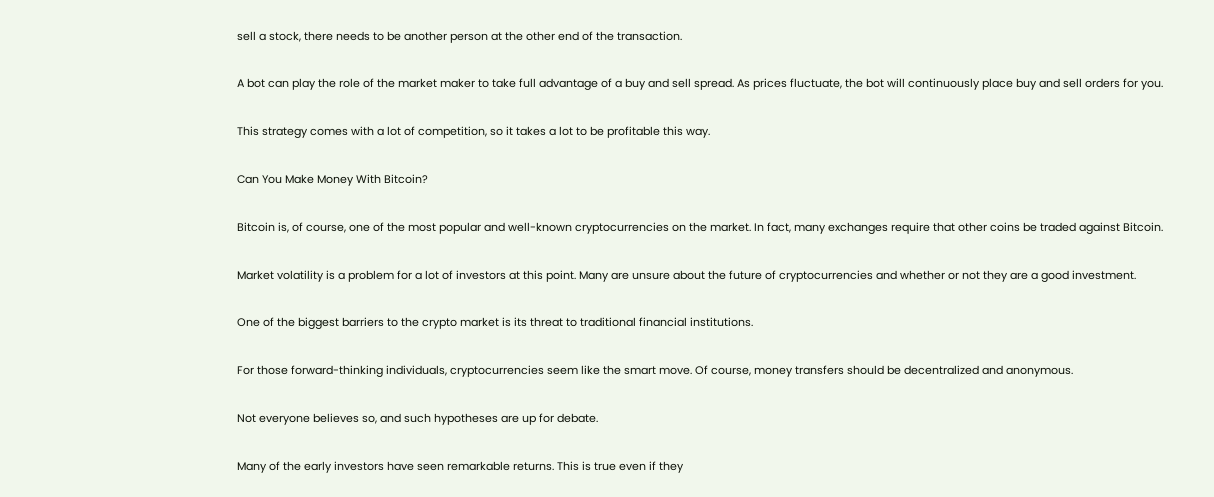sell a stock, there needs to be another person at the other end of the transaction.

A bot can play the role of the market maker to take full advantage of a buy and sell spread. As prices fluctuate, the bot will continuously place buy and sell orders for you.

This strategy comes with a lot of competition, so it takes a lot to be profitable this way.

Can You Make Money With Bitcoin?

Bitcoin is, of course, one of the most popular and well-known cryptocurrencies on the market. In fact, many exchanges require that other coins be traded against Bitcoin.

Market volatility is a problem for a lot of investors at this point. Many are unsure about the future of cryptocurrencies and whether or not they are a good investment.

One of the biggest barriers to the crypto market is its threat to traditional financial institutions.

For those forward-thinking individuals, cryptocurrencies seem like the smart move. Of course, money transfers should be decentralized and anonymous.

Not everyone believes so, and such hypotheses are up for debate.

Many of the early investors have seen remarkable returns. This is true even if they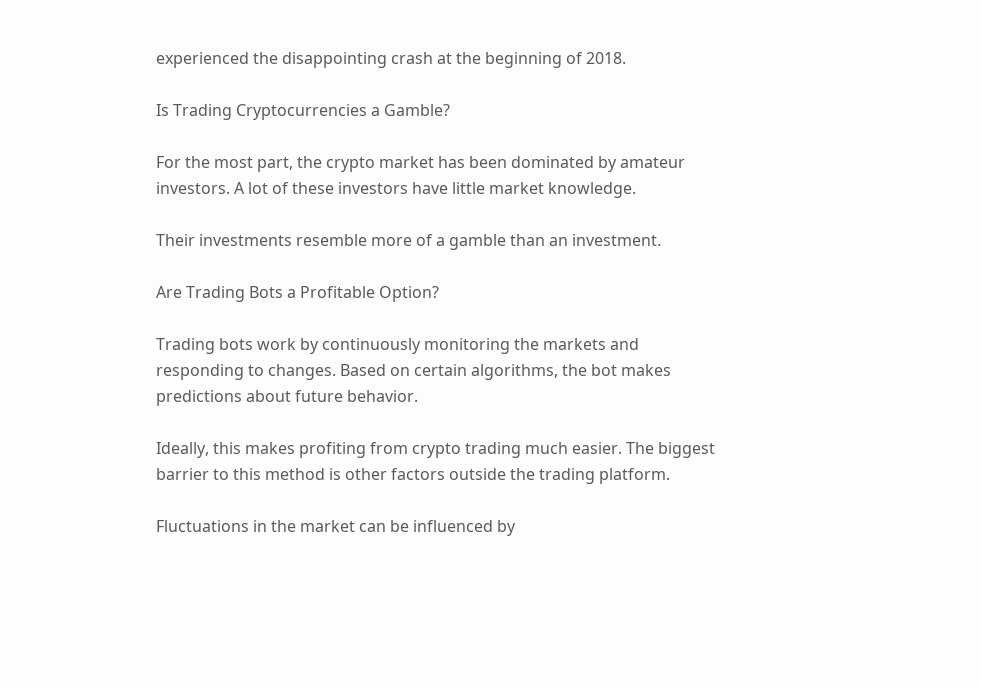experienced the disappointing crash at the beginning of 2018.

Is Trading Cryptocurrencies a Gamble?

For the most part, the crypto market has been dominated by amateur investors. A lot of these investors have little market knowledge.

Their investments resemble more of a gamble than an investment.

Are Trading Bots a Profitable Option?

Trading bots work by continuously monitoring the markets and responding to changes. Based on certain algorithms, the bot makes predictions about future behavior.

Ideally, this makes profiting from crypto trading much easier. The biggest barrier to this method is other factors outside the trading platform.

Fluctuations in the market can be influenced by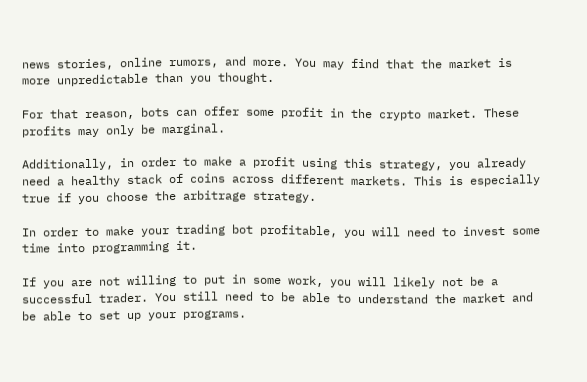news stories, online rumors, and more. You may find that the market is more unpredictable than you thought.

For that reason, bots can offer some profit in the crypto market. These profits may only be marginal.

Additionally, in order to make a profit using this strategy, you already need a healthy stack of coins across different markets. This is especially true if you choose the arbitrage strategy.

In order to make your trading bot profitable, you will need to invest some time into programming it.

If you are not willing to put in some work, you will likely not be a successful trader. You still need to be able to understand the market and be able to set up your programs.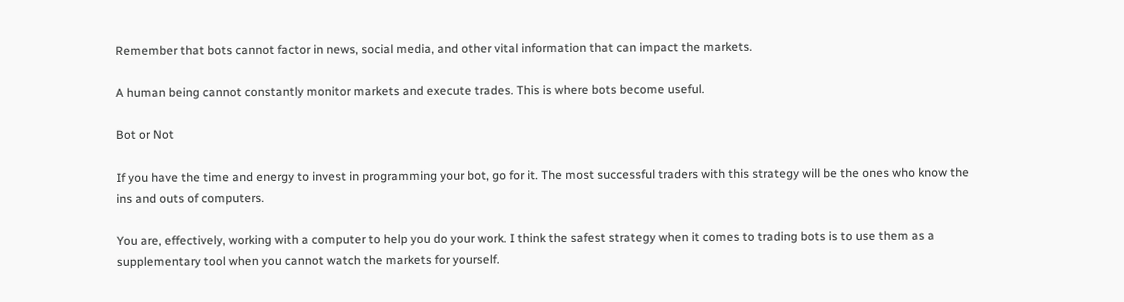Remember that bots cannot factor in news, social media, and other vital information that can impact the markets.

A human being cannot constantly monitor markets and execute trades. This is where bots become useful.

Bot or Not

If you have the time and energy to invest in programming your bot, go for it. The most successful traders with this strategy will be the ones who know the ins and outs of computers.

You are, effectively, working with a computer to help you do your work. I think the safest strategy when it comes to trading bots is to use them as a supplementary tool when you cannot watch the markets for yourself.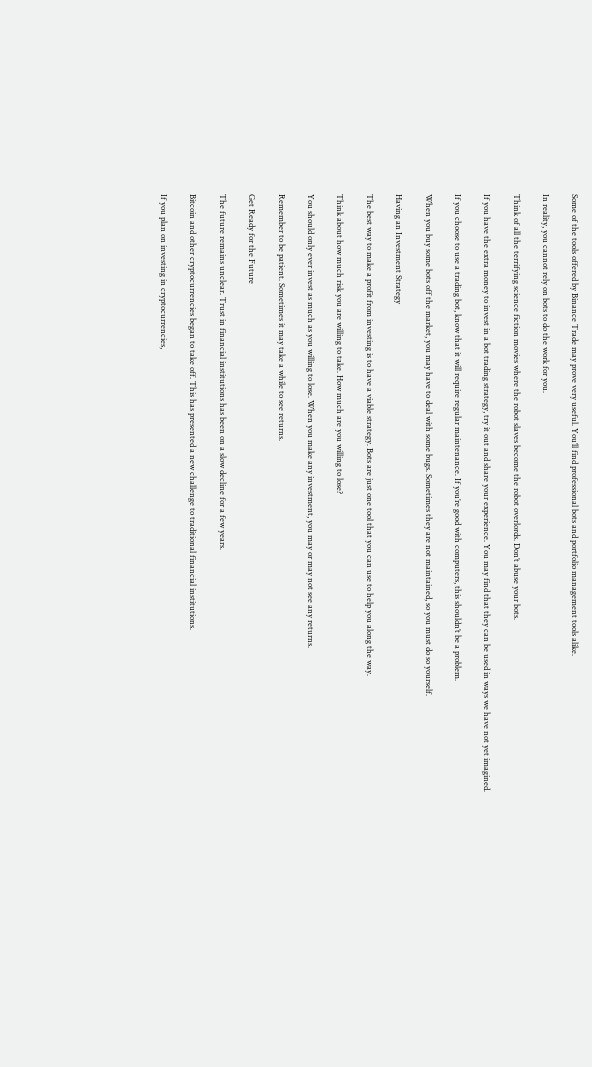Some of the tools offered by Binance Trade may prove very useful. You’ll find professional bots and portfolio management tools alike.

In reality, you cannot rely on bots to do the work for you.

Think of all the terrifying science fiction movies where the robot slaves become the robot overlords. Don’t abuse your bots.

If you have the extra money to invest in a bot trading strategy, try it out and share your experience. You may find that they can be used in ways we have not yet imagined.

If you choose to use a trading bot, know that it will require regular maintenance. If you’re good with computers, this shouldn’t be a problem.

When you buy some bots off the market, you may have to deal with some bugs. Sometimes they are not maintained, so you must do so yourself.

Having an Investment Strategy

The best way to make a profit from investing is to have a viable strategy. Bots are just one tool that you can use to help you along the way.

Think about how much risk you are willing to take. How much are you willing to lose?

You should only ever invest as much as you willing to lose. When you make any investment, you may or may not see any returns.

Remember to be patient. Sometimes it may take a while to see returns.

Get Ready for the Future

The future remains unclear. Trust in financial institutions has been on a slow decline for a few years.

Bitcoin and other cryptocurrencies began to take off. This has presented a new challenge to traditional financial institutions.

If you plan on investing in cryptocurrencies,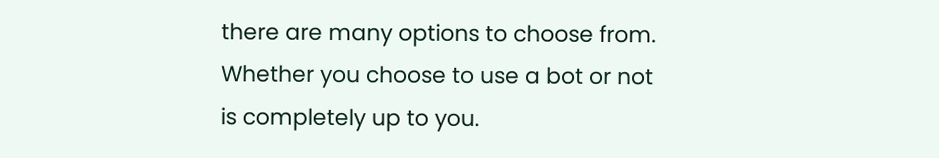there are many options to choose from. Whether you choose to use a bot or not is completely up to you.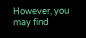However, you may find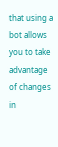that using a bot allows you to take advantage of changes in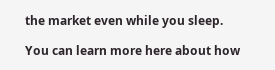the market even while you sleep.

You can learn more here about how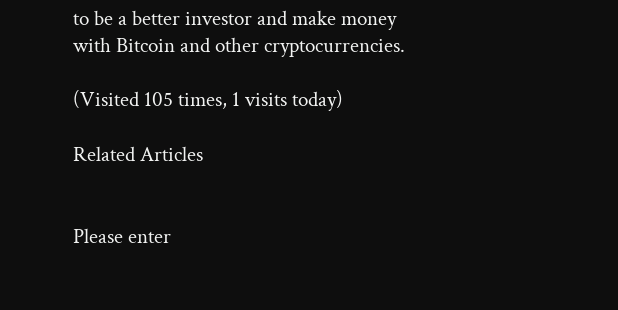to be a better investor and make money with Bitcoin and other cryptocurrencies.

(Visited 105 times, 1 visits today)

Related Articles


Please enter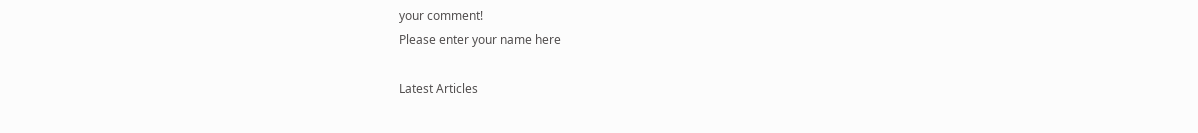your comment!
Please enter your name here

Latest Articles